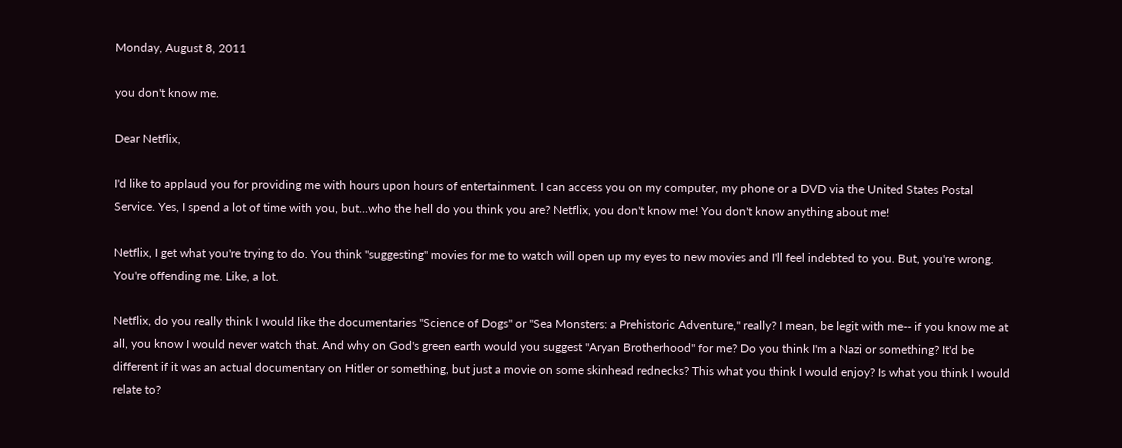Monday, August 8, 2011

you don't know me.

Dear Netflix,

I'd like to applaud you for providing me with hours upon hours of entertainment. I can access you on my computer, my phone or a DVD via the United States Postal Service. Yes, I spend a lot of time with you, but...who the hell do you think you are? Netflix, you don't know me! You don't know anything about me!

Netflix, I get what you're trying to do. You think "suggesting" movies for me to watch will open up my eyes to new movies and I'll feel indebted to you. But, you're wrong. You're offending me. Like, a lot.

Netflix, do you really think I would like the documentaries "Science of Dogs" or "Sea Monsters: a Prehistoric Adventure," really? I mean, be legit with me-- if you know me at all, you know I would never watch that. And why on God's green earth would you suggest "Aryan Brotherhood" for me? Do you think I'm a Nazi or something? It'd be different if it was an actual documentary on Hitler or something, but just a movie on some skinhead rednecks? This what you think I would enjoy? Is what you think I would relate to?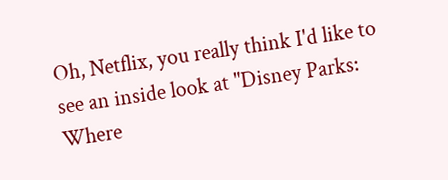Oh, Netflix, you really think I'd like to see an inside look at "Disney Parks: Where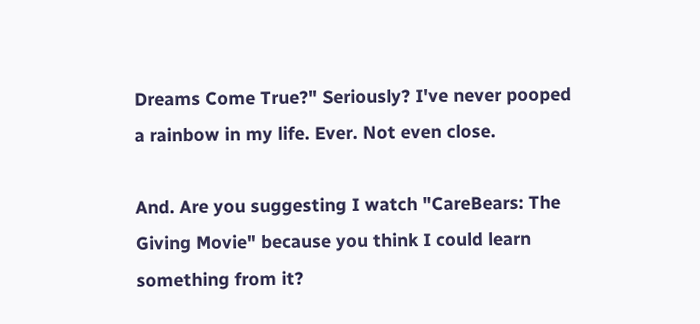Dreams Come True?" Seriously? I've never pooped a rainbow in my life. Ever. Not even close.

And. Are you suggesting I watch "CareBears: The Giving Movie" because you think I could learn something from it?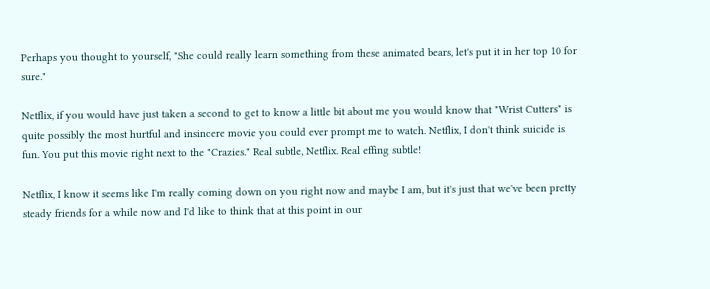Perhaps you thought to yourself, "She could really learn something from these animated bears, let's put it in her top 10 for sure."

Netflix, if you would have just taken a second to get to know a little bit about me you would know that "Wrist Cutters" is quite possibly the most hurtful and insincere movie you could ever prompt me to watch. Netflix, I don't think suicide is fun. You put this movie right next to the "Crazies." Real subtle, Netflix. Real effing subtle!

Netflix, I know it seems like I'm really coming down on you right now and maybe I am, but it's just that we've been pretty steady friends for a while now and I'd like to think that at this point in our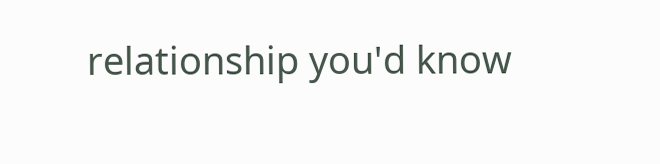relationship you'd know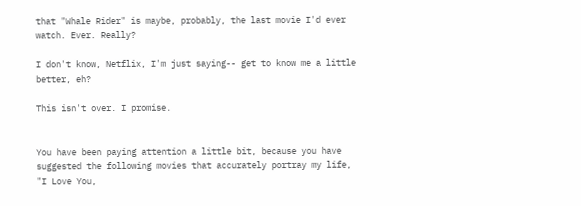that "Whale Rider" is maybe, probably, the last movie I'd ever watch. Ever. Really?

I don't know, Netflix, I'm just saying-- get to know me a little better, eh?

This isn't over. I promise.


You have been paying attention a little bit, because you have suggested the following movies that accurately portray my life, "I Love You,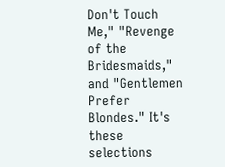Don't Touch Me," "Revenge of the Bridesmaids," and "Gentlemen Prefer Blondes." It's these selections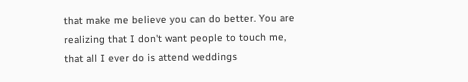that make me believe you can do better. You are realizing that I don't want people to touch me, that all I ever do is attend weddings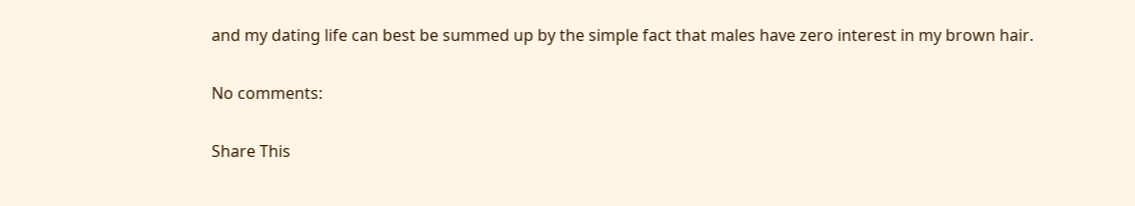and my dating life can best be summed up by the simple fact that males have zero interest in my brown hair.

No comments:

Share This